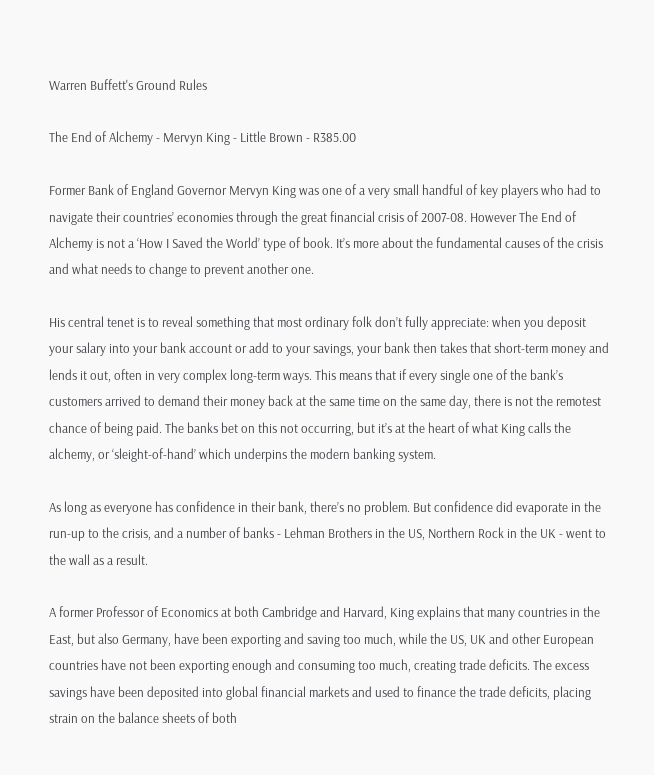Warren Buffett's Ground Rules

The End of Alchemy - Mervyn King - Little Brown - R385.00

Former Bank of England Governor Mervyn King was one of a very small handful of key players who had to navigate their countries’ economies through the great financial crisis of 2007-08. However The End of Alchemy is not a ‘How I Saved the World’ type of book. It’s more about the fundamental causes of the crisis and what needs to change to prevent another one.

His central tenet is to reveal something that most ordinary folk don’t fully appreciate: when you deposit your salary into your bank account or add to your savings, your bank then takes that short-term money and lends it out, often in very complex long-term ways. This means that if every single one of the bank’s customers arrived to demand their money back at the same time on the same day, there is not the remotest chance of being paid. The banks bet on this not occurring, but it’s at the heart of what King calls the alchemy, or ‘sleight-of-hand’ which underpins the modern banking system.

As long as everyone has confidence in their bank, there’s no problem. But confidence did evaporate in the run-up to the crisis, and a number of banks - Lehman Brothers in the US, Northern Rock in the UK - went to the wall as a result.

A former Professor of Economics at both Cambridge and Harvard, King explains that many countries in the East, but also Germany, have been exporting and saving too much, while the US, UK and other European countries have not been exporting enough and consuming too much, creating trade deficits. The excess savings have been deposited into global financial markets and used to finance the trade deficits, placing strain on the balance sheets of both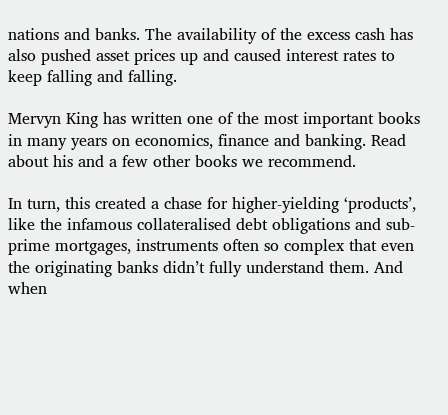nations and banks. The availability of the excess cash has also pushed asset prices up and caused interest rates to keep falling and falling.

Mervyn King has written one of the most important books in many years on economics, finance and banking. Read about his and a few other books we recommend.

In turn, this created a chase for higher-yielding ‘products’, like the infamous collateralised debt obligations and sub-prime mortgages, instruments often so complex that even the originating banks didn’t fully understand them. And when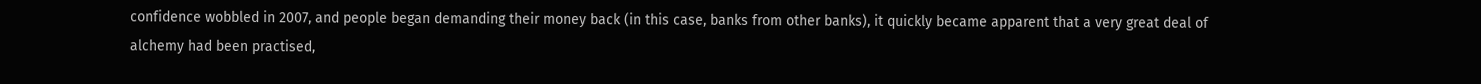confidence wobbled in 2007, and people began demanding their money back (in this case, banks from other banks), it quickly became apparent that a very great deal of alchemy had been practised,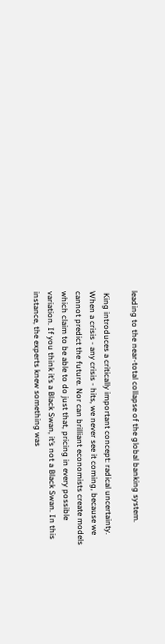leading to the near-total collapse of the global banking system.

 King introduces a critically important concept: radical uncertainty. When a crisis - any crisis - hits, we never see it coming, because we cannot predict the future. Nor can brilliant economists create models which claim to be able to do just that, pricing in every possible variation. If you think it’s a Black Swan, it’s not a Black Swan. In this instance, the experts knew something was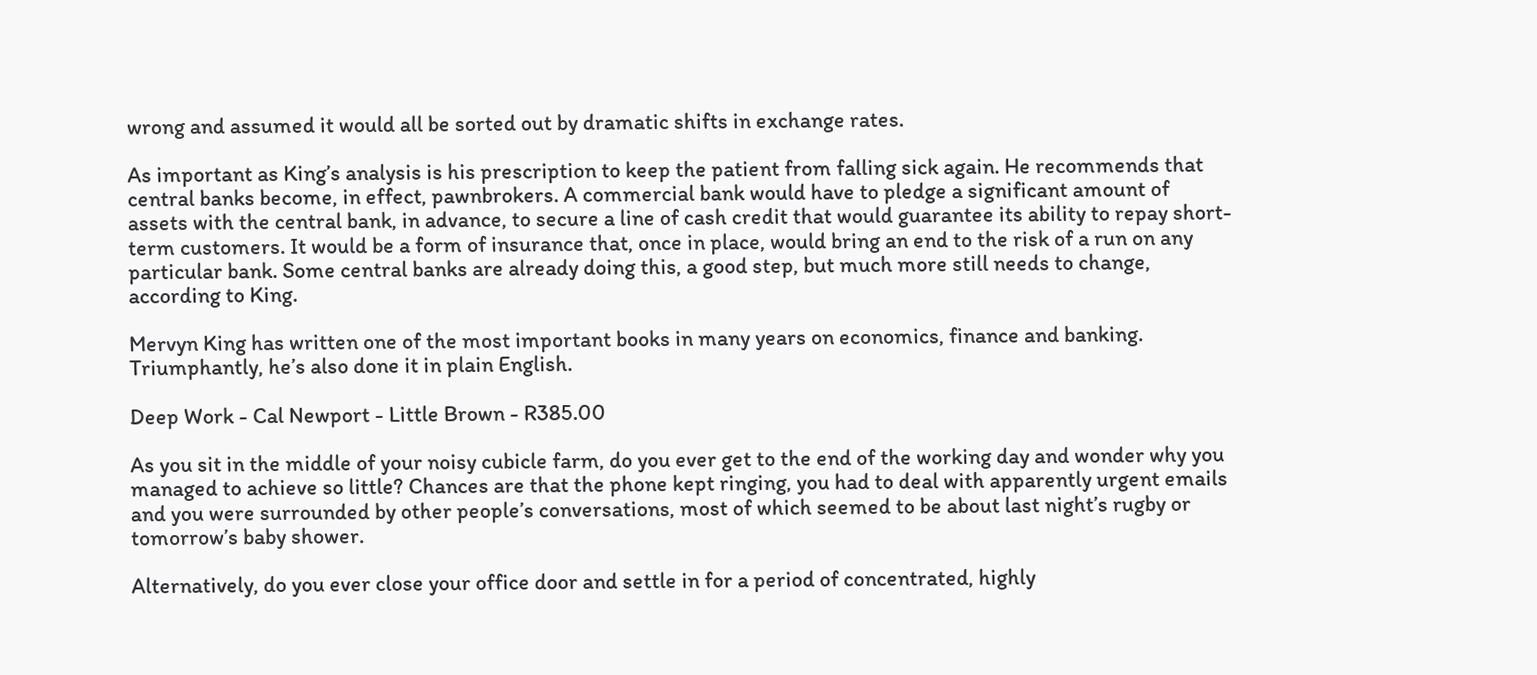wrong and assumed it would all be sorted out by dramatic shifts in exchange rates.

As important as King’s analysis is his prescription to keep the patient from falling sick again. He recommends that central banks become, in effect, pawnbrokers. A commercial bank would have to pledge a significant amount of assets with the central bank, in advance, to secure a line of cash credit that would guarantee its ability to repay short-term customers. It would be a form of insurance that, once in place, would bring an end to the risk of a run on any particular bank. Some central banks are already doing this, a good step, but much more still needs to change, according to King.

Mervyn King has written one of the most important books in many years on economics, finance and banking. Triumphantly, he’s also done it in plain English.

Deep Work - Cal Newport - Little Brown - R385.00

As you sit in the middle of your noisy cubicle farm, do you ever get to the end of the working day and wonder why you managed to achieve so little? Chances are that the phone kept ringing, you had to deal with apparently urgent emails and you were surrounded by other people’s conversations, most of which seemed to be about last night’s rugby or tomorrow’s baby shower.

Alternatively, do you ever close your office door and settle in for a period of concentrated, highly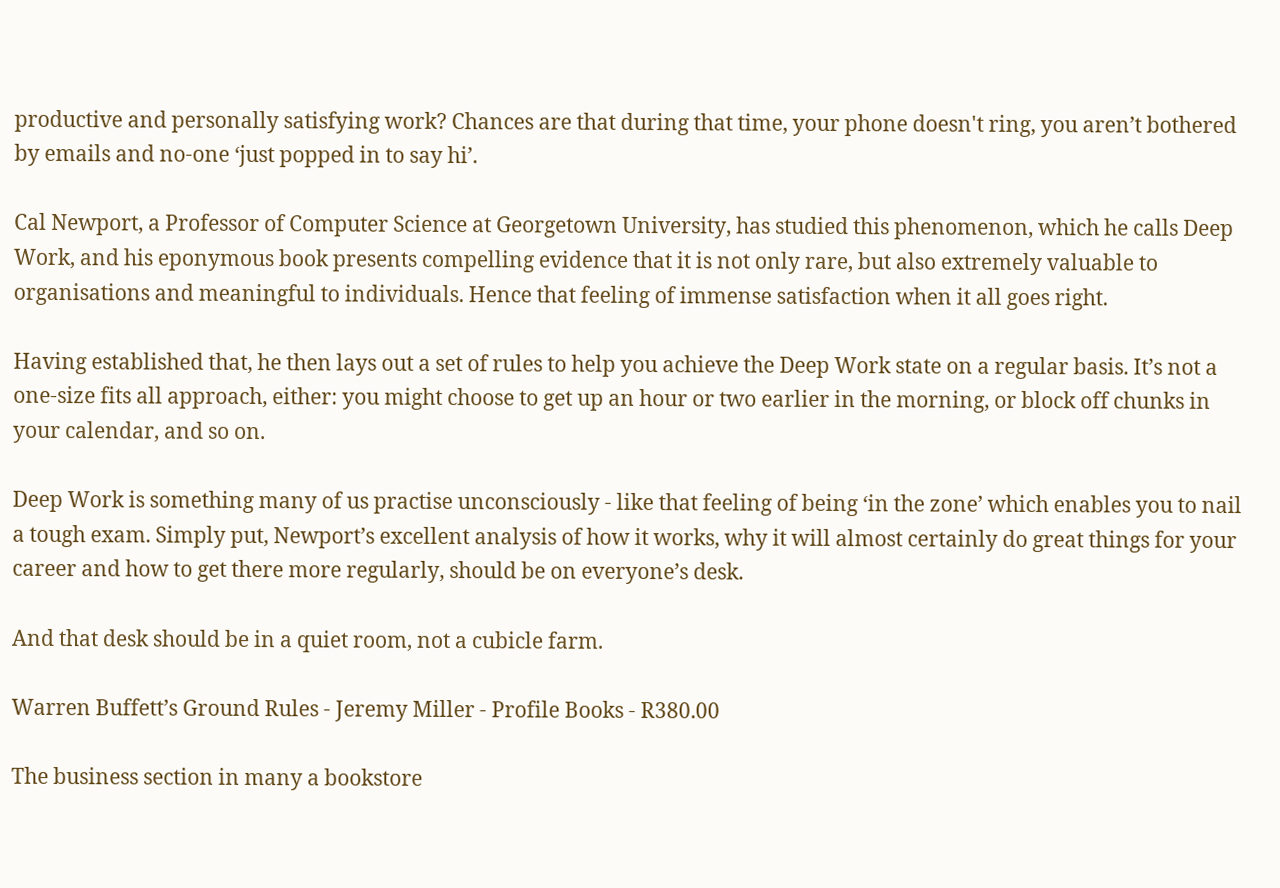productive and personally satisfying work? Chances are that during that time, your phone doesn't ring, you aren’t bothered by emails and no-one ‘just popped in to say hi’.

Cal Newport, a Professor of Computer Science at Georgetown University, has studied this phenomenon, which he calls Deep Work, and his eponymous book presents compelling evidence that it is not only rare, but also extremely valuable to organisations and meaningful to individuals. Hence that feeling of immense satisfaction when it all goes right.

Having established that, he then lays out a set of rules to help you achieve the Deep Work state on a regular basis. It’s not a one-size fits all approach, either: you might choose to get up an hour or two earlier in the morning, or block off chunks in your calendar, and so on.

Deep Work is something many of us practise unconsciously - like that feeling of being ‘in the zone’ which enables you to nail a tough exam. Simply put, Newport’s excellent analysis of how it works, why it will almost certainly do great things for your career and how to get there more regularly, should be on everyone’s desk.

And that desk should be in a quiet room, not a cubicle farm.

Warren Buffett’s Ground Rules - Jeremy Miller - Profile Books - R380.00

The business section in many a bookstore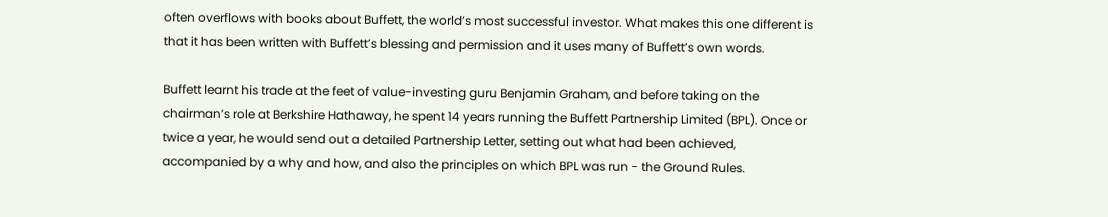often overflows with books about Buffett, the world’s most successful investor. What makes this one different is that it has been written with Buffett’s blessing and permission and it uses many of Buffett’s own words.

Buffett learnt his trade at the feet of value-investing guru Benjamin Graham, and before taking on the chairman’s role at Berkshire Hathaway, he spent 14 years running the Buffett Partnership Limited (BPL). Once or twice a year, he would send out a detailed Partnership Letter, setting out what had been achieved, accompanied by a why and how, and also the principles on which BPL was run - the Ground Rules.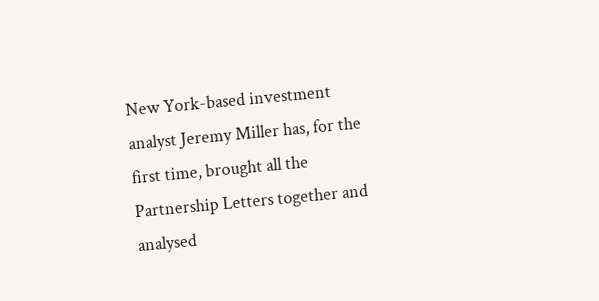New York-based investment analyst Jeremy Miller has, for the first time, brought all the Partnership Letters together and analysed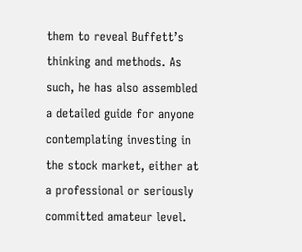them to reveal Buffett’s thinking and methods. As such, he has also assembled a detailed guide for anyone contemplating investing in the stock market, either at a professional or seriously committed amateur level.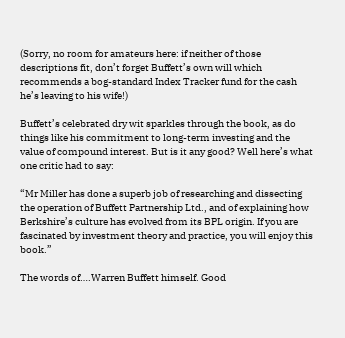(Sorry, no room for amateurs here: if neither of those descriptions fit, don’t forget Buffett’s own will which recommends a bog-standard Index Tracker fund for the cash he’s leaving to his wife!)

Buffett’s celebrated dry wit sparkles through the book, as do things like his commitment to long-term investing and the value of compound interest. But is it any good? Well here’s what one critic had to say:

“Mr Miller has done a superb job of researching and dissecting the operation of Buffett Partnership Ltd., and of explaining how Berkshire’s culture has evolved from its BPL origin. If you are fascinated by investment theory and practice, you will enjoy this book.”

The words of….Warren Buffett himself. Good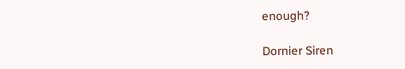enough?

Dornier Siren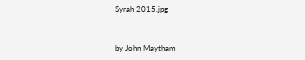Syrah 2015.jpg


by John Maytham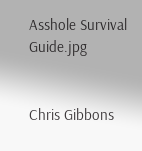Asshole Survival Guide.jpg


Chris Gibbons